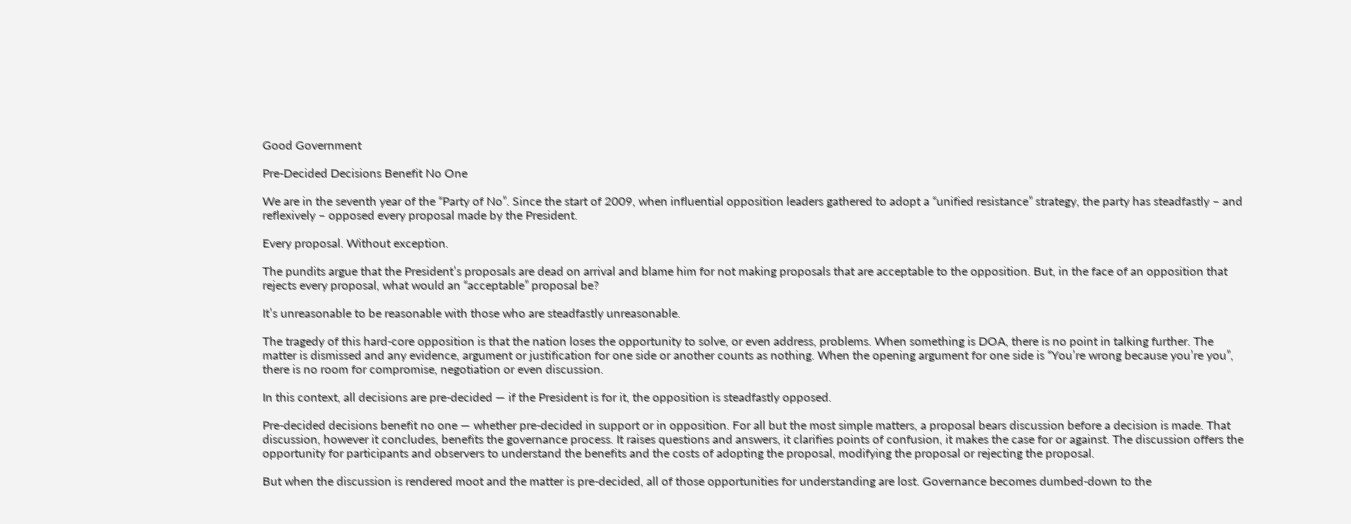Good Government

Pre-Decided Decisions Benefit No One

We are in the seventh year of the “Party of No”. Since the start of 2009, when influential opposition leaders gathered to adopt a “unified resistance” strategy, the party has steadfastly – and reflexively – opposed every proposal made by the President.

Every proposal. Without exception.

The pundits argue that the President’s proposals are dead on arrival and blame him for not making proposals that are acceptable to the opposition. But, in the face of an opposition that rejects every proposal, what would an “acceptable” proposal be?

It’s unreasonable to be reasonable with those who are steadfastly unreasonable.

The tragedy of this hard-core opposition is that the nation loses the opportunity to solve, or even address, problems. When something is DOA, there is no point in talking further. The matter is dismissed and any evidence, argument or justification for one side or another counts as nothing. When the opening argument for one side is “You’re wrong because you’re you”, there is no room for compromise, negotiation or even discussion.

In this context, all decisions are pre-decided — if the President is for it, the opposition is steadfastly opposed.

Pre-decided decisions benefit no one — whether pre-decided in support or in opposition. For all but the most simple matters, a proposal bears discussion before a decision is made. That discussion, however it concludes, benefits the governance process. It raises questions and answers, it clarifies points of confusion, it makes the case for or against. The discussion offers the opportunity for participants and observers to understand the benefits and the costs of adopting the proposal, modifying the proposal or rejecting the proposal.

But when the discussion is rendered moot and the matter is pre-decided, all of those opportunities for understanding are lost. Governance becomes dumbed-down to the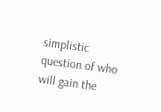simplistic question of who will gain the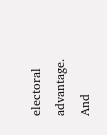electoral advantage. And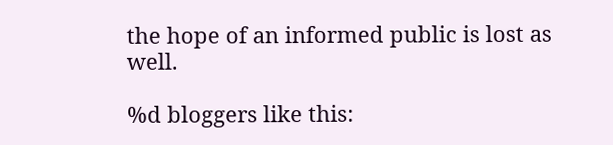the hope of an informed public is lost as well.

%d bloggers like this: